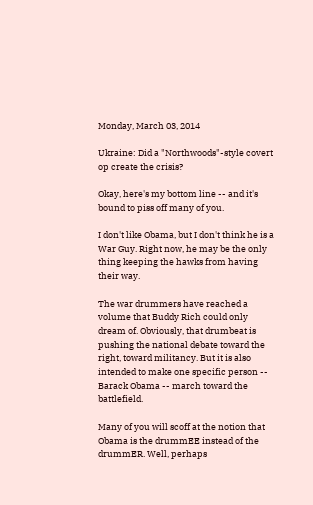Monday, March 03, 2014

Ukraine: Did a "Northwoods"-style covert op create the crisis?

Okay, here's my bottom line -- and it's bound to piss off many of you.

I don't like Obama, but I don't think he is a War Guy. Right now, he may be the only thing keeping the hawks from having their way.

The war drummers have reached a volume that Buddy Rich could only dream of. Obviously, that drumbeat is pushing the national debate toward the right, toward militancy. But it is also intended to make one specific person -- Barack Obama -- march toward the battlefield.

Many of you will scoff at the notion that Obama is the drummEE instead of the drummER. Well, perhaps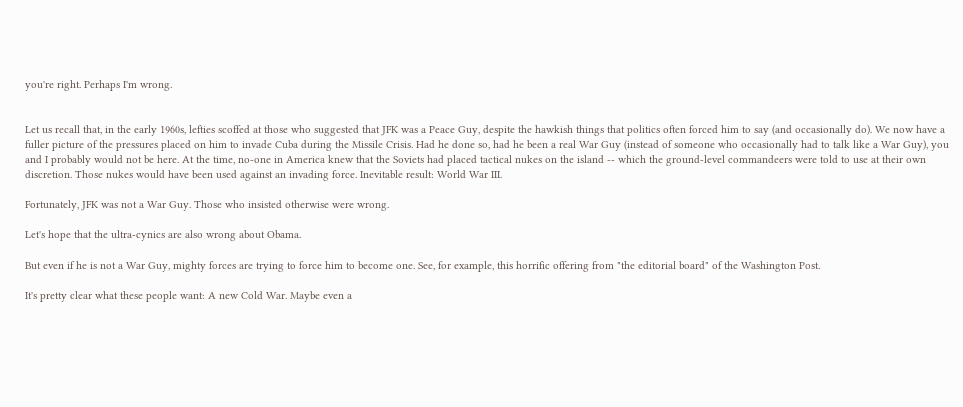you're right. Perhaps I'm wrong.


Let us recall that, in the early 1960s, lefties scoffed at those who suggested that JFK was a Peace Guy, despite the hawkish things that politics often forced him to say (and occasionally do). We now have a fuller picture of the pressures placed on him to invade Cuba during the Missile Crisis. Had he done so, had he been a real War Guy (instead of someone who occasionally had to talk like a War Guy), you and I probably would not be here. At the time, no-one in America knew that the Soviets had placed tactical nukes on the island -- which the ground-level commandeers were told to use at their own discretion. Those nukes would have been used against an invading force. Inevitable result: World War III.

Fortunately, JFK was not a War Guy. Those who insisted otherwise were wrong.

Let's hope that the ultra-cynics are also wrong about Obama.

But even if he is not a War Guy, mighty forces are trying to force him to become one. See, for example, this horrific offering from "the editorial board" of the Washington Post.

It's pretty clear what these people want: A new Cold War. Maybe even a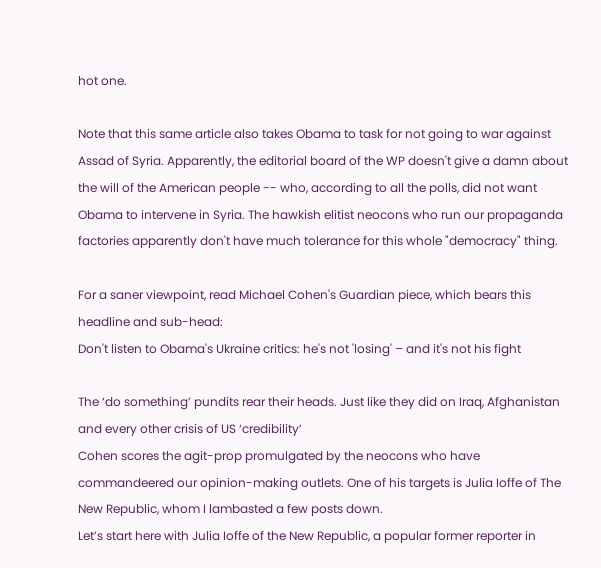hot one.

Note that this same article also takes Obama to task for not going to war against Assad of Syria. Apparently, the editorial board of the WP doesn't give a damn about the will of the American people -- who, according to all the polls, did not want Obama to intervene in Syria. The hawkish elitist neocons who run our propaganda factories apparently don't have much tolerance for this whole "democracy" thing.

For a saner viewpoint, read Michael Cohen's Guardian piece, which bears this headline and sub-head:
Don't listen to Obama's Ukraine critics: he's not 'losing' – and it's not his fight

The ‘do something’ pundits rear their heads. Just like they did on Iraq, Afghanistan and every other crisis of US ‘credibility’
Cohen scores the agit-prop promulgated by the neocons who have commandeered our opinion-making outlets. One of his targets is Julia Ioffe of The New Republic, whom I lambasted a few posts down.
Let’s start here with Julia Ioffe of the New Republic, a popular former reporter in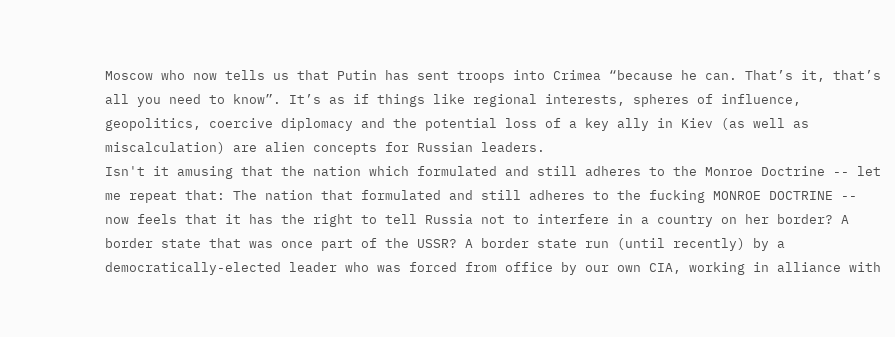Moscow who now tells us that Putin has sent troops into Crimea “because he can. That’s it, that’s all you need to know”. It’s as if things like regional interests, spheres of influence, geopolitics, coercive diplomacy and the potential loss of a key ally in Kiev (as well as miscalculation) are alien concepts for Russian leaders.
Isn't it amusing that the nation which formulated and still adheres to the Monroe Doctrine -- let me repeat that: The nation that formulated and still adheres to the fucking MONROE DOCTRINE -- now feels that it has the right to tell Russia not to interfere in a country on her border? A border state that was once part of the USSR? A border state run (until recently) by a democratically-elected leader who was forced from office by our own CIA, working in alliance with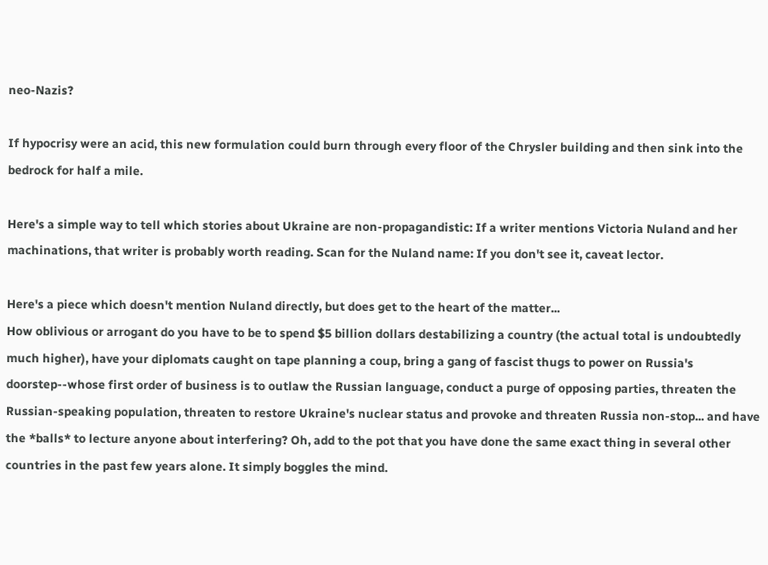neo-Nazis?

If hypocrisy were an acid, this new formulation could burn through every floor of the Chrysler building and then sink into the bedrock for half a mile.

Here's a simple way to tell which stories about Ukraine are non-propagandistic: If a writer mentions Victoria Nuland and her machinations, that writer is probably worth reading. Scan for the Nuland name: If you don't see it, caveat lector.

Here's a piece which doesn't mention Nuland directly, but does get to the heart of the matter...
How oblivious or arrogant do you have to be to spend $5 billion dollars destabilizing a country (the actual total is undoubtedly much higher), have your diplomats caught on tape planning a coup, bring a gang of fascist thugs to power on Russia's doorstep--whose first order of business is to outlaw the Russian language, conduct a purge of opposing parties, threaten the Russian-speaking population, threaten to restore Ukraine's nuclear status and provoke and threaten Russia non-stop... and have the *balls* to lecture anyone about interfering? Oh, add to the pot that you have done the same exact thing in several other countries in the past few years alone. It simply boggles the mind.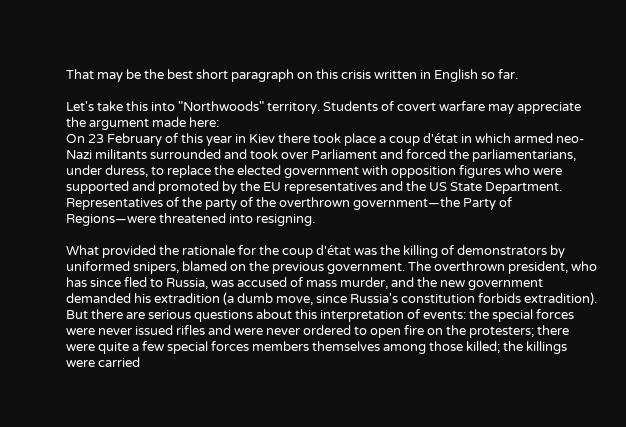That may be the best short paragraph on this crisis written in English so far.

Let's take this into "Northwoods" territory. Students of covert warfare may appreciate the argument made here:
On 23 February of this year in Kiev there took place a coup d'état in which armed neo-Nazi militants surrounded and took over Parliament and forced the parliamentarians, under duress, to replace the elected government with opposition figures who were supported and promoted by the EU representatives and the US State Department. Representatives of the party of the overthrown government—the Party of Regions—were threatened into resigning.

What provided the rationale for the coup d'état was the killing of demonstrators by uniformed snipers, blamed on the previous government. The overthrown president, who has since fled to Russia, was accused of mass murder, and the new government demanded his extradition (a dumb move, since Russia's constitution forbids extradition). But there are serious questions about this interpretation of events: the special forces were never issued rifles and were never ordered to open fire on the protesters; there were quite a few special forces members themselves among those killed; the killings were carried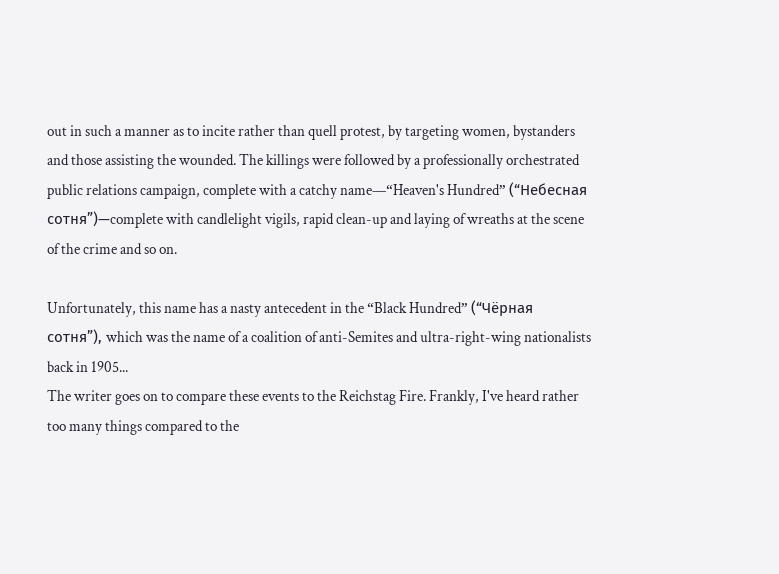out in such a manner as to incite rather than quell protest, by targeting women, bystanders and those assisting the wounded. The killings were followed by a professionally orchestrated public relations campaign, complete with a catchy name—“Heaven's Hundred” (“Небесная сотня”)—complete with candlelight vigils, rapid clean-up and laying of wreaths at the scene of the crime and so on.

Unfortunately, this name has a nasty antecedent in the “Black Hundred” (“Чёрная сотня”), which was the name of a coalition of anti-Semites and ultra-right-wing nationalists back in 1905...
The writer goes on to compare these events to the Reichstag Fire. Frankly, I've heard rather too many things compared to the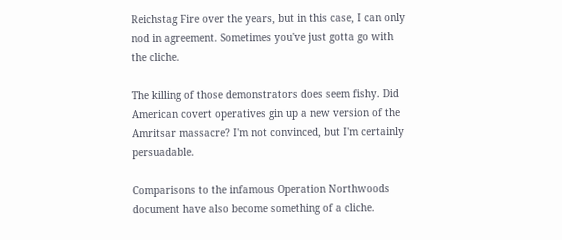Reichstag Fire over the years, but in this case, I can only nod in agreement. Sometimes you've just gotta go with the cliche.

The killing of those demonstrators does seem fishy. Did American covert operatives gin up a new version of the Amritsar massacre? I'm not convinced, but I'm certainly persuadable.

Comparisons to the infamous Operation Northwoods document have also become something of a cliche.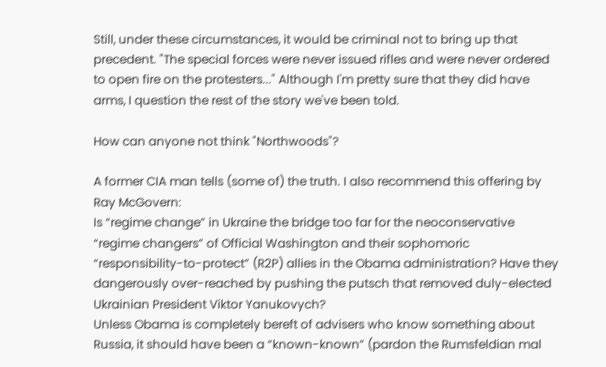Still, under these circumstances, it would be criminal not to bring up that precedent. "The special forces were never issued rifles and were never ordered to open fire on the protesters..." Although I'm pretty sure that they did have arms, I question the rest of the story we've been told.

How can anyone not think "Northwoods"?

A former CIA man tells (some of) the truth. I also recommend this offering by Ray McGovern:
Is “regime change” in Ukraine the bridge too far for the neoconservative “regime changers” of Official Washington and their sophomoric “responsibility-to-protect” (R2P) allies in the Obama administration? Have they dangerously over-reached by pushing the putsch that removed duly-elected Ukrainian President Viktor Yanukovych?
Unless Obama is completely bereft of advisers who know something about Russia, it should have been a “known-known” (pardon the Rumsfeldian mal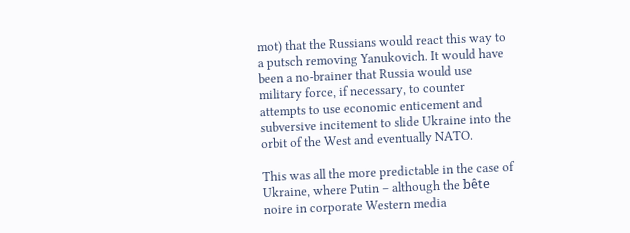mot) that the Russians would react this way to a putsch removing Yanukovich. It would have been a no-brainer that Russia would use military force, if necessary, to counter attempts to use economic enticement and subversive incitement to slide Ukraine into the orbit of the West and eventually NATO.

This was all the more predictable in the case of Ukraine, where Putin – although the bête noire in corporate Western media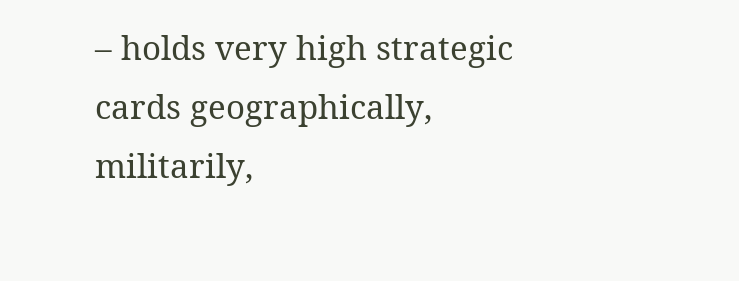– holds very high strategic cards geographically, militarily,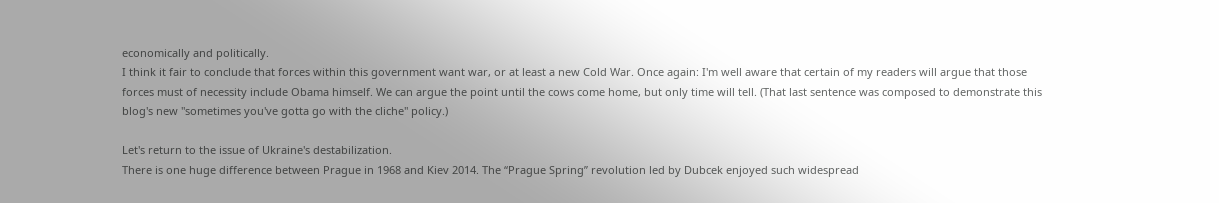economically and politically.
I think it fair to conclude that forces within this government want war, or at least a new Cold War. Once again: I'm well aware that certain of my readers will argue that those forces must of necessity include Obama himself. We can argue the point until the cows come home, but only time will tell. (That last sentence was composed to demonstrate this blog's new "sometimes you've gotta go with the cliche" policy.)

Let's return to the issue of Ukraine's destabilization.
There is one huge difference between Prague in 1968 and Kiev 2014. The “Prague Spring” revolution led by Dubcek enjoyed such widespread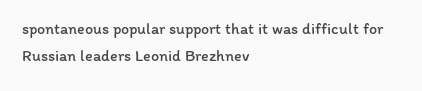spontaneous popular support that it was difficult for Russian leaders Leonid Brezhnev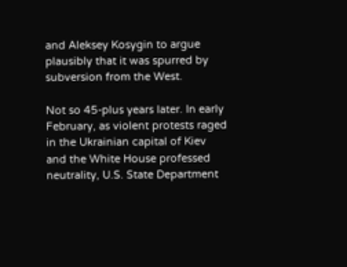and Aleksey Kosygin to argue plausibly that it was spurred by subversion from the West.

Not so 45-plus years later. In early February, as violent protests raged in the Ukrainian capital of Kiev and the White House professed neutrality, U.S. State Department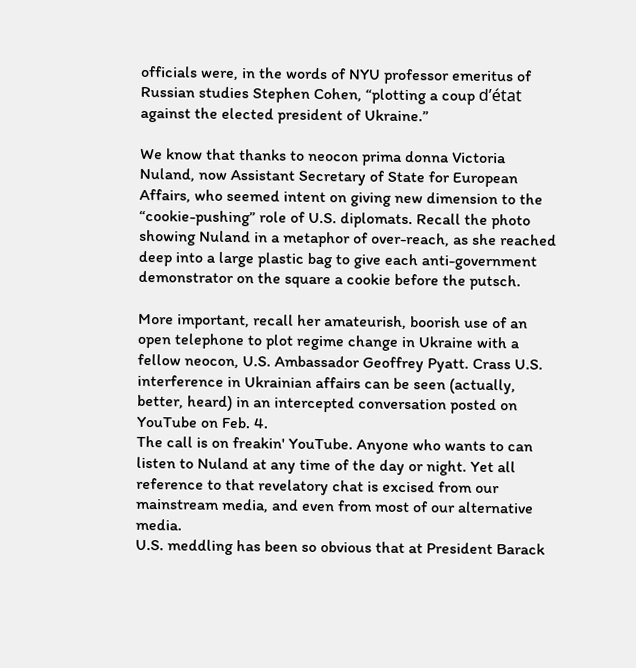officials were, in the words of NYU professor emeritus of Russian studies Stephen Cohen, “plotting a coup d’état against the elected president of Ukraine.”

We know that thanks to neocon prima donna Victoria Nuland, now Assistant Secretary of State for European Affairs, who seemed intent on giving new dimension to the “cookie-pushing” role of U.S. diplomats. Recall the photo showing Nuland in a metaphor of over-reach, as she reached deep into a large plastic bag to give each anti-government demonstrator on the square a cookie before the putsch.

More important, recall her amateurish, boorish use of an open telephone to plot regime change in Ukraine with a fellow neocon, U.S. Ambassador Geoffrey Pyatt. Crass U.S. interference in Ukrainian affairs can be seen (actually, better, heard) in an intercepted conversation posted on YouTube on Feb. 4.
The call is on freakin' YouTube. Anyone who wants to can listen to Nuland at any time of the day or night. Yet all reference to that revelatory chat is excised from our mainstream media, and even from most of our alternative media.
U.S. meddling has been so obvious that at President Barack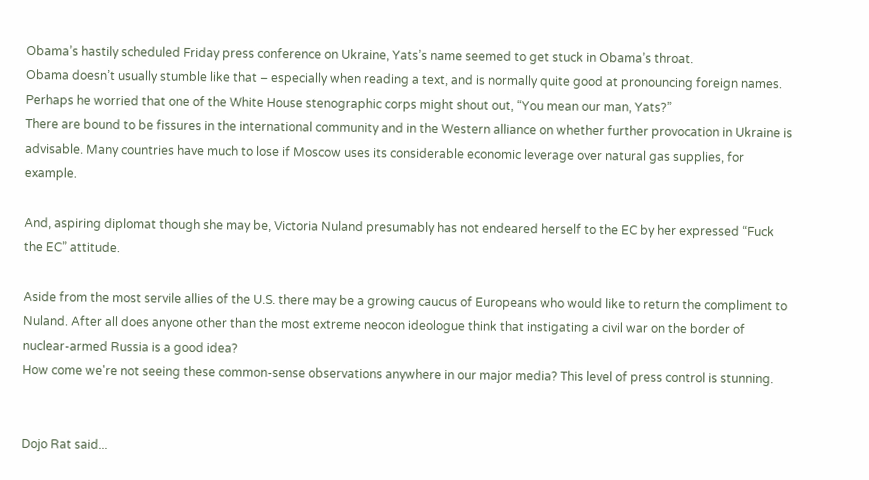Obama’s hastily scheduled Friday press conference on Ukraine, Yats’s name seemed to get stuck in Obama’s throat.
Obama doesn’t usually stumble like that – especially when reading a text, and is normally quite good at pronouncing foreign names. Perhaps he worried that one of the White House stenographic corps might shout out, “You mean our man, Yats?”
There are bound to be fissures in the international community and in the Western alliance on whether further provocation in Ukraine is advisable. Many countries have much to lose if Moscow uses its considerable economic leverage over natural gas supplies, for example.

And, aspiring diplomat though she may be, Victoria Nuland presumably has not endeared herself to the EC by her expressed “Fuck the EC” attitude.

Aside from the most servile allies of the U.S. there may be a growing caucus of Europeans who would like to return the compliment to Nuland. After all does anyone other than the most extreme neocon ideologue think that instigating a civil war on the border of nuclear-armed Russia is a good idea?
How come we're not seeing these common-sense observations anywhere in our major media? This level of press control is stunning.


Dojo Rat said...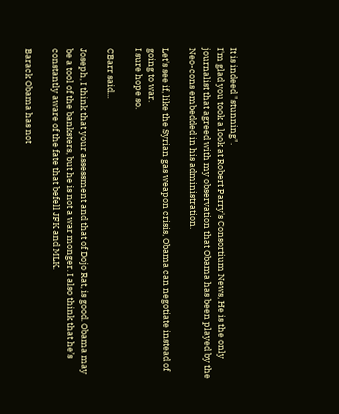It is indeed "stunning".
I'm glad you took a look at Robert Parry's Consortium News, He is the only journalist that agreed with my observation that Obama has been played by the Neo-cons embedded in his administration.

Let's see if, like the Syrian gas weapon crisis, Obama can negotiate instead of going to war.
I sure hope so.

CBarr said...

Joseph, I think that your assessment and that of Dojo Rat, is good. Obama may be a tool of the banksters, but he is not a war monger. I also think that he’s constantly aware of the fate that befell JFK and MLK.

Barack Obama has not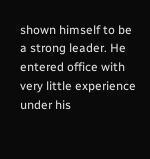shown himself to be a strong leader. He entered office with very little experience under his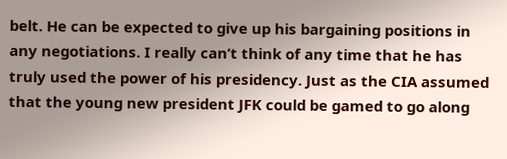belt. He can be expected to give up his bargaining positions in any negotiations. I really can’t think of any time that he has truly used the power of his presidency. Just as the CIA assumed that the young new president JFK could be gamed to go along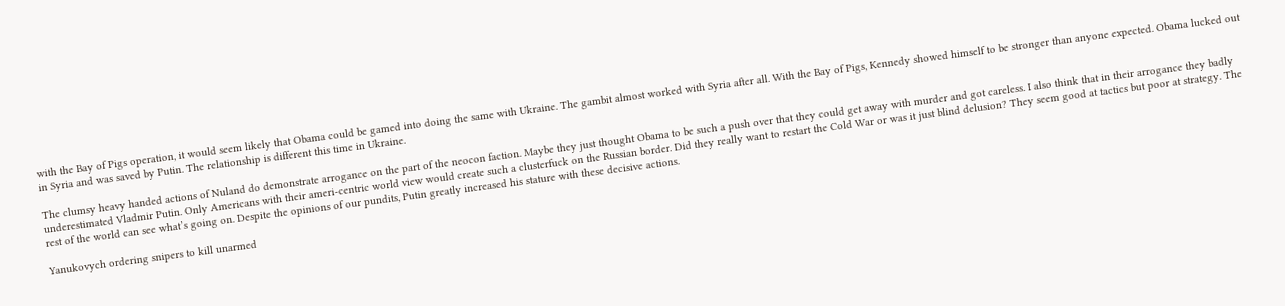with the Bay of Pigs operation, it would seem likely that Obama could be gamed into doing the same with Ukraine. The gambit almost worked with Syria after all. With the Bay of Pigs, Kennedy showed himself to be stronger than anyone expected. Obama lucked out in Syria and was saved by Putin. The relationship is different this time in Ukraine.

The clumsy heavy handed actions of Nuland do demonstrate arrogance on the part of the neocon faction. Maybe they just thought Obama to be such a push over that they could get away with murder and got careless. I also think that in their arrogance they badly underestimated Vladmir Putin. Only Americans with their ameri-centric world view would create such a clusterfuck on the Russian border. Did they really want to restart the Cold War or was it just blind delusion? They seem good at tactics but poor at strategy. The rest of the world can see what’s going on. Despite the opinions of our pundits, Putin greatly increased his stature with these decisive actions.

Yanukovych ordering snipers to kill unarmed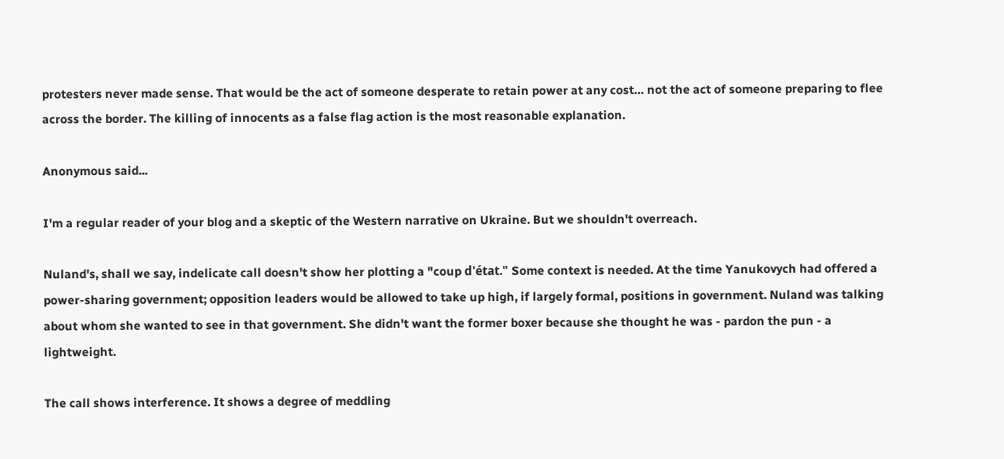protesters never made sense. That would be the act of someone desperate to retain power at any cost… not the act of someone preparing to flee across the border. The killing of innocents as a false flag action is the most reasonable explanation.

Anonymous said...

I'm a regular reader of your blog and a skeptic of the Western narrative on Ukraine. But we shouldn't overreach.

Nuland's, shall we say, indelicate call doesn't show her plotting a "coup d'état." Some context is needed. At the time Yanukovych had offered a power-sharing government; opposition leaders would be allowed to take up high, if largely formal, positions in government. Nuland was talking about whom she wanted to see in that government. She didn't want the former boxer because she thought he was - pardon the pun - a lightweight.

The call shows interference. It shows a degree of meddling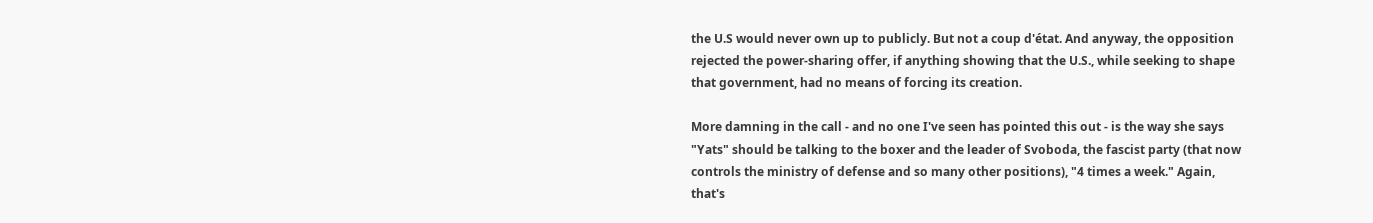the U.S would never own up to publicly. But not a coup d'état. And anyway, the opposition rejected the power-sharing offer, if anything showing that the U.S., while seeking to shape that government, had no means of forcing its creation.

More damning in the call - and no one I've seen has pointed this out - is the way she says "Yats" should be talking to the boxer and the leader of Svoboda, the fascist party (that now controls the ministry of defense and so many other positions), "4 times a week." Again, that's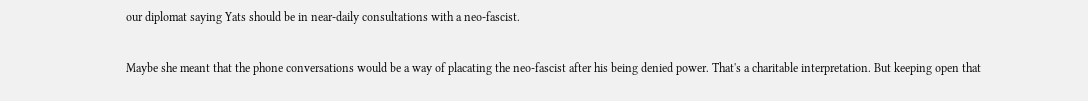our diplomat saying Yats should be in near-daily consultations with a neo-fascist.

Maybe she meant that the phone conversations would be a way of placating the neo-fascist after his being denied power. That's a charitable interpretation. But keeping open that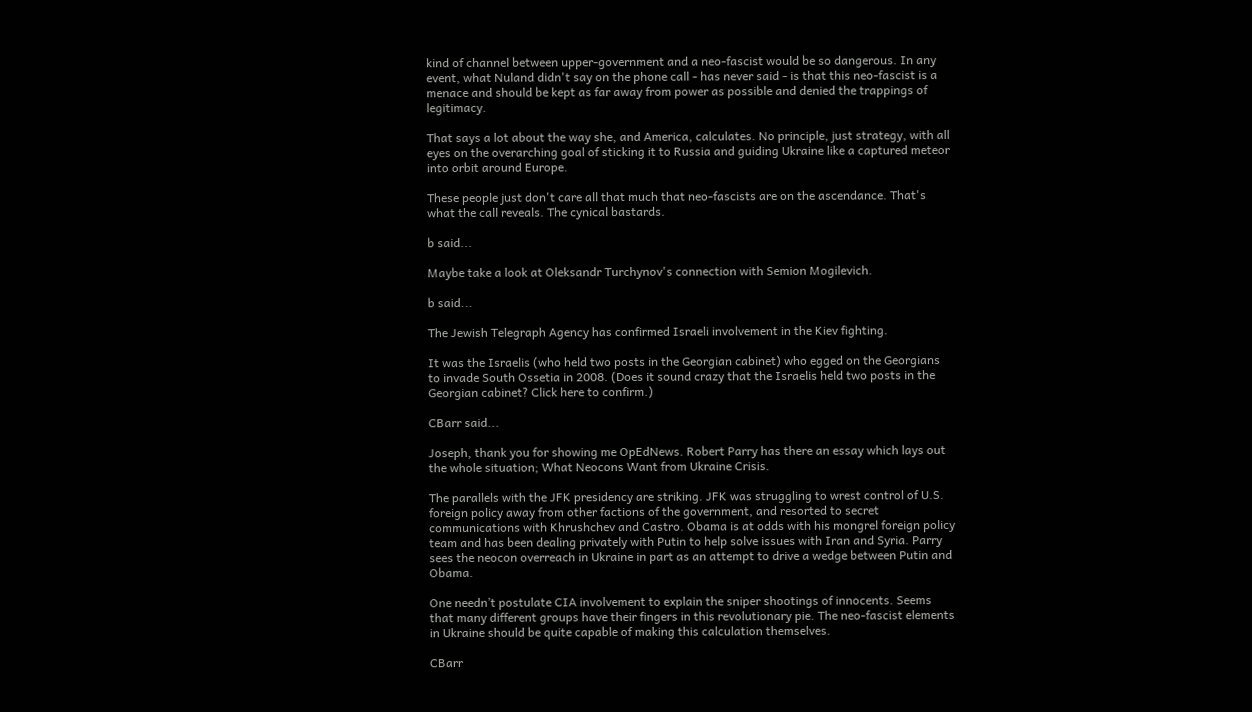kind of channel between upper-government and a neo-fascist would be so dangerous. In any event, what Nuland didn't say on the phone call - has never said - is that this neo-fascist is a menace and should be kept as far away from power as possible and denied the trappings of legitimacy.

That says a lot about the way she, and America, calculates. No principle, just strategy, with all eyes on the overarching goal of sticking it to Russia and guiding Ukraine like a captured meteor into orbit around Europe.

These people just don't care all that much that neo-fascists are on the ascendance. That's what the call reveals. The cynical bastards.

b said...

Maybe take a look at Oleksandr Turchynov's connection with Semion Mogilevich.

b said...

The Jewish Telegraph Agency has confirmed Israeli involvement in the Kiev fighting.

It was the Israelis (who held two posts in the Georgian cabinet) who egged on the Georgians to invade South Ossetia in 2008. (Does it sound crazy that the Israelis held two posts in the Georgian cabinet? Click here to confirm.)

CBarr said...

Joseph, thank you for showing me OpEdNews. Robert Parry has there an essay which lays out the whole situation; What Neocons Want from Ukraine Crisis.

The parallels with the JFK presidency are striking. JFK was struggling to wrest control of U.S. foreign policy away from other factions of the government, and resorted to secret communications with Khrushchev and Castro. Obama is at odds with his mongrel foreign policy team and has been dealing privately with Putin to help solve issues with Iran and Syria. Parry sees the neocon overreach in Ukraine in part as an attempt to drive a wedge between Putin and Obama.

One needn’t postulate CIA involvement to explain the sniper shootings of innocents. Seems that many different groups have their fingers in this revolutionary pie. The neo-fascist elements in Ukraine should be quite capable of making this calculation themselves.

CBarr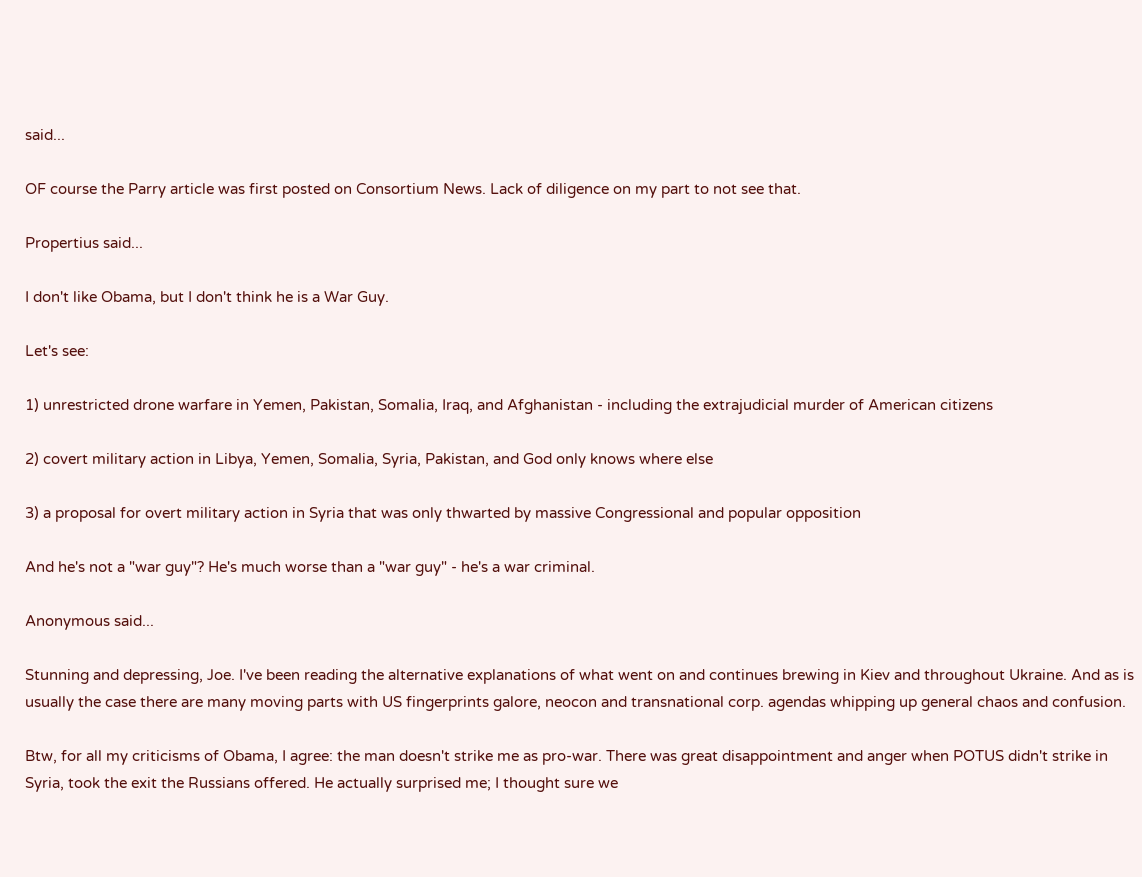said...

OF course the Parry article was first posted on Consortium News. Lack of diligence on my part to not see that.

Propertius said...

I don't like Obama, but I don't think he is a War Guy.

Let's see:

1) unrestricted drone warfare in Yemen, Pakistan, Somalia, Iraq, and Afghanistan - including the extrajudicial murder of American citizens

2) covert military action in Libya, Yemen, Somalia, Syria, Pakistan, and God only knows where else

3) a proposal for overt military action in Syria that was only thwarted by massive Congressional and popular opposition

And he's not a "war guy"? He's much worse than a "war guy" - he's a war criminal.

Anonymous said...

Stunning and depressing, Joe. I've been reading the alternative explanations of what went on and continues brewing in Kiev and throughout Ukraine. And as is usually the case there are many moving parts with US fingerprints galore, neocon and transnational corp. agendas whipping up general chaos and confusion.

Btw, for all my criticisms of Obama, I agree: the man doesn't strike me as pro-war. There was great disappointment and anger when POTUS didn't strike in Syria, took the exit the Russians offered. He actually surprised me; I thought sure we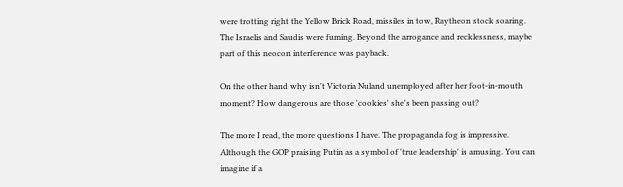were trotting right the Yellow Brick Road, missiles in tow, Raytheon stock soaring. The Israelis and Saudis were fuming. Beyond the arrogance and recklessness, maybe part of this neocon interference was payback.

On the other hand why isn't Victoria Nuland unemployed after her foot-in-mouth moment? How dangerous are those 'cookies' she's been passing out?

The more I read, the more questions I have. The propaganda fog is impressive. Although the GOP praising Putin as a symbol of 'true leadership' is amusing. You can imagine if a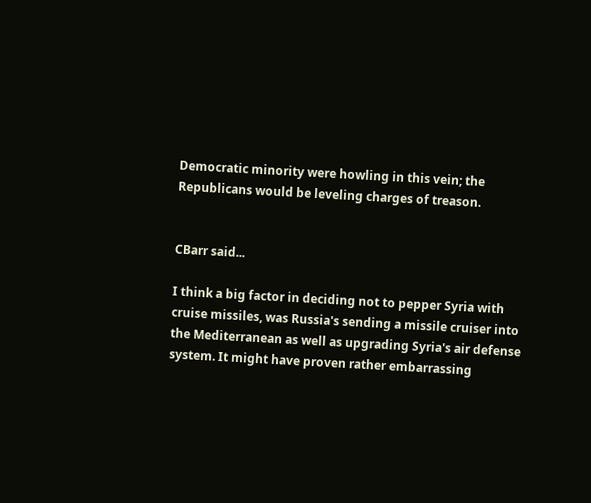Democratic minority were howling in this vein; the Republicans would be leveling charges of treason.


CBarr said...

I think a big factor in deciding not to pepper Syria with cruise missiles, was Russia's sending a missile cruiser into the Mediterranean as well as upgrading Syria's air defense system. It might have proven rather embarrassing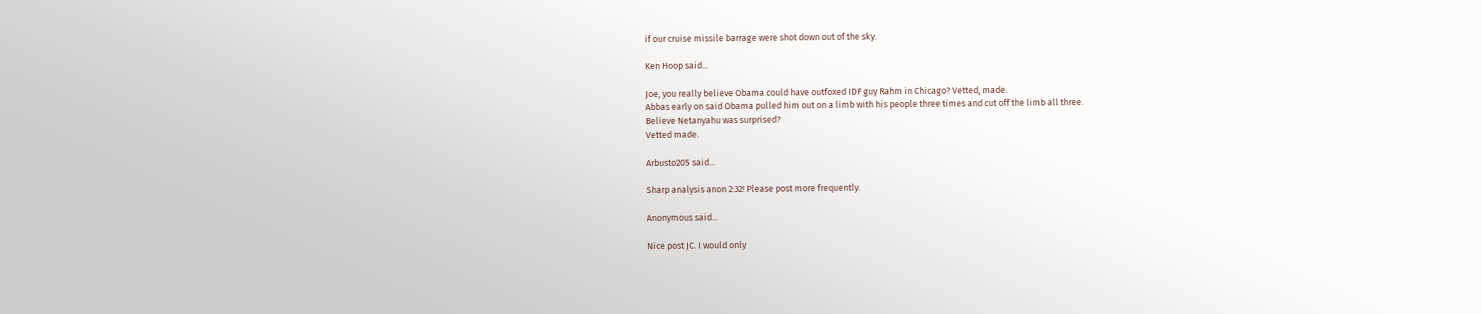if our cruise missile barrage were shot down out of the sky.

Ken Hoop said...

Joe, you really believe Obama could have outfoxed IDF guy Rahm in Chicago? Vetted, made.
Abbas early on said Obama pulled him out on a limb with his people three times and cut off the limb all three.
Believe Netanyahu was surprised?
Vetted made.

Arbusto205 said...

Sharp analysis anon 2:32! Please post more frequently.

Anonymous said...

Nice post JC. I would only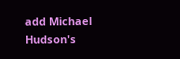add Michael Hudson's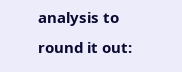analysis to round it out: